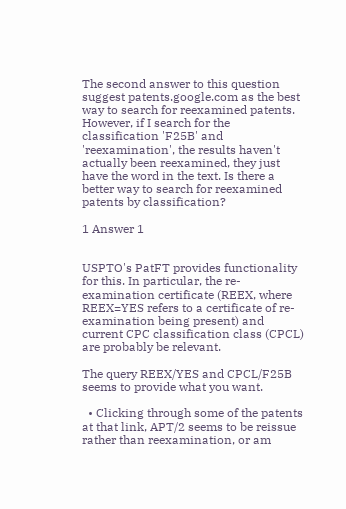The second answer to this question suggest patents.google.com as the best way to search for reexamined patents. However, if I search for the classification 'F25B' and 'reexamination', the results haven't actually been reexamined, they just have the word in the text. Is there a better way to search for reexamined patents by classification?

1 Answer 1


USPTO's PatFT provides functionality for this. In particular, the re-examination certificate (REEX, where REEX=YES refers to a certificate of re-examination being present) and current CPC classification class (CPCL) are probably be relevant.

The query REEX/YES and CPCL/F25B seems to provide what you want.

  • Clicking through some of the patents at that link, APT/2 seems to be reissue rather than reexamination, or am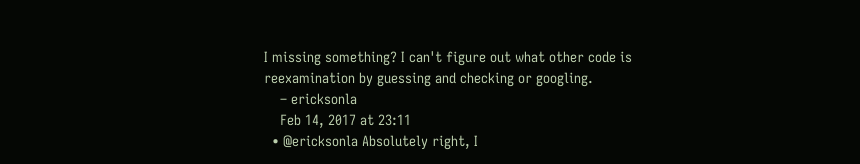I missing something? I can't figure out what other code is reexamination by guessing and checking or googling.
    – ericksonla
    Feb 14, 2017 at 23:11
  • @ericksonla Absolutely right, I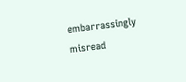embarrassingly misread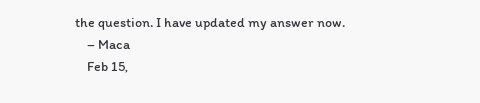the question. I have updated my answer now.
    – Maca
    Feb 15,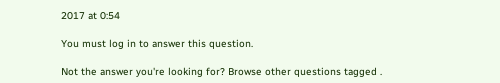2017 at 0:54

You must log in to answer this question.

Not the answer you're looking for? Browse other questions tagged .